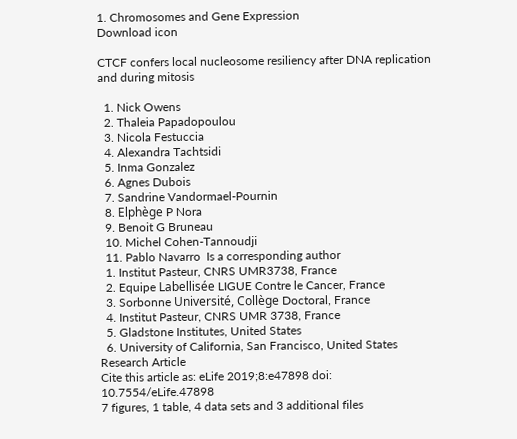1. Chromosomes and Gene Expression
Download icon

CTCF confers local nucleosome resiliency after DNA replication and during mitosis

  1. Nick Owens
  2. Thaleia Papadopoulou
  3. Nicola Festuccia
  4. Alexandra Tachtsidi
  5. Inma Gonzalez
  6. Agnes Dubois
  7. Sandrine Vandormael-Pournin
  8. Elphège P Nora
  9. Benoit G Bruneau
  10. Michel Cohen-Tannoudji
  11. Pablo Navarro  Is a corresponding author
  1. Institut Pasteur, CNRS UMR3738, France
  2. Equipe Labellisée LIGUE Contre le Cancer, France
  3. Sorbonne Université, Collège Doctoral, France
  4. Institut Pasteur, CNRS UMR 3738, France
  5. Gladstone Institutes, United States
  6. University of California, San Francisco, United States
Research Article
Cite this article as: eLife 2019;8:e47898 doi: 10.7554/eLife.47898
7 figures, 1 table, 4 data sets and 3 additional files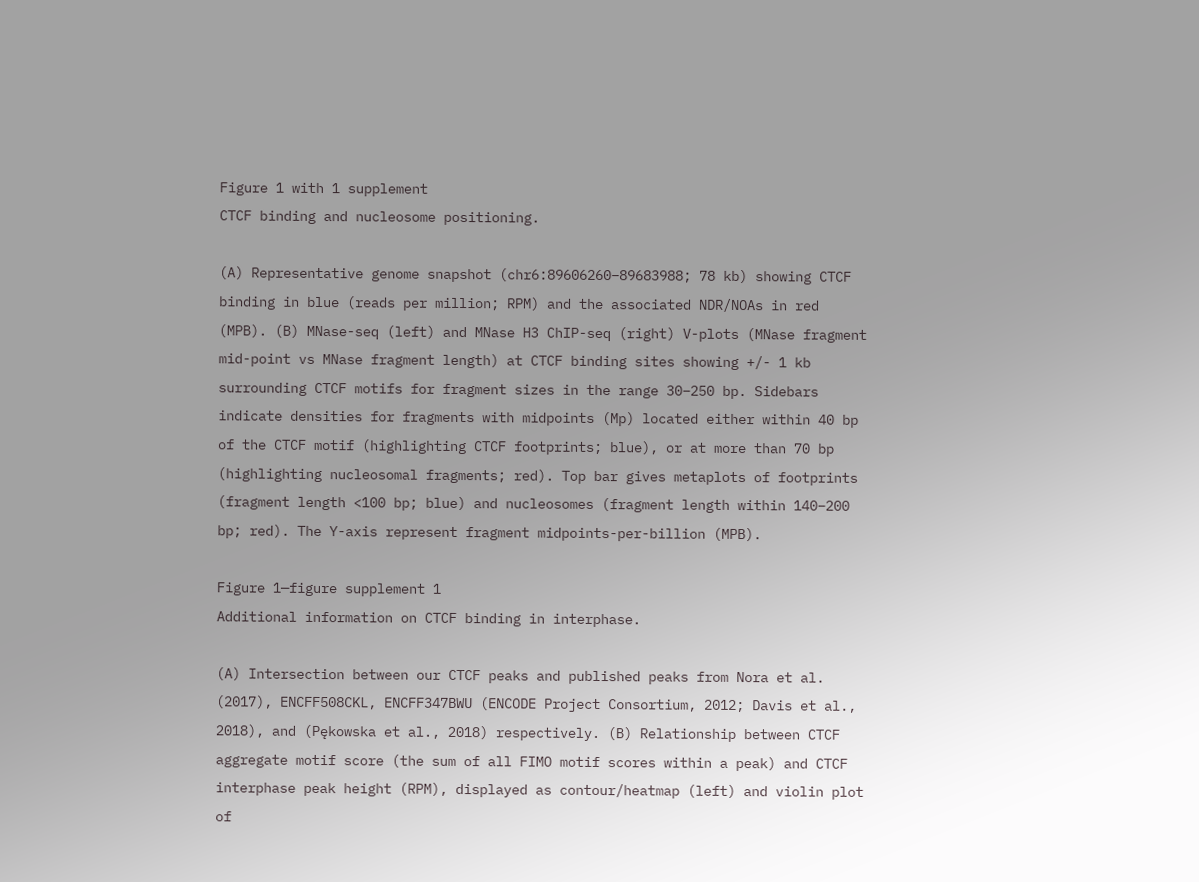Figure 1 with 1 supplement
CTCF binding and nucleosome positioning.

(A) Representative genome snapshot (chr6:89606260–89683988; 78 kb) showing CTCF binding in blue (reads per million; RPM) and the associated NDR/NOAs in red (MPB). (B) MNase-seq (left) and MNase H3 ChIP-seq (right) V-plots (MNase fragment mid-point vs MNase fragment length) at CTCF binding sites showing +/- 1 kb surrounding CTCF motifs for fragment sizes in the range 30–250 bp. Sidebars indicate densities for fragments with midpoints (Mp) located either within 40 bp of the CTCF motif (highlighting CTCF footprints; blue), or at more than 70 bp (highlighting nucleosomal fragments; red). Top bar gives metaplots of footprints (fragment length <100 bp; blue) and nucleosomes (fragment length within 140–200 bp; red). The Y-axis represent fragment midpoints-per-billion (MPB).

Figure 1—figure supplement 1
Additional information on CTCF binding in interphase.

(A) Intersection between our CTCF peaks and published peaks from Nora et al. (2017), ENCFF508CKL, ENCFF347BWU (ENCODE Project Consortium, 2012; Davis et al., 2018), and (Pękowska et al., 2018) respectively. (B) Relationship between CTCF aggregate motif score (the sum of all FIMO motif scores within a peak) and CTCF interphase peak height (RPM), displayed as contour/heatmap (left) and violin plot of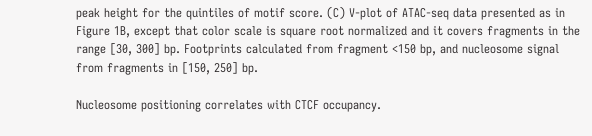peak height for the quintiles of motif score. (C) V-plot of ATAC-seq data presented as in Figure 1B, except that color scale is square root normalized and it covers fragments in the range [30, 300] bp. Footprints calculated from fragment <150 bp, and nucleosome signal from fragments in [150, 250] bp.

Nucleosome positioning correlates with CTCF occupancy.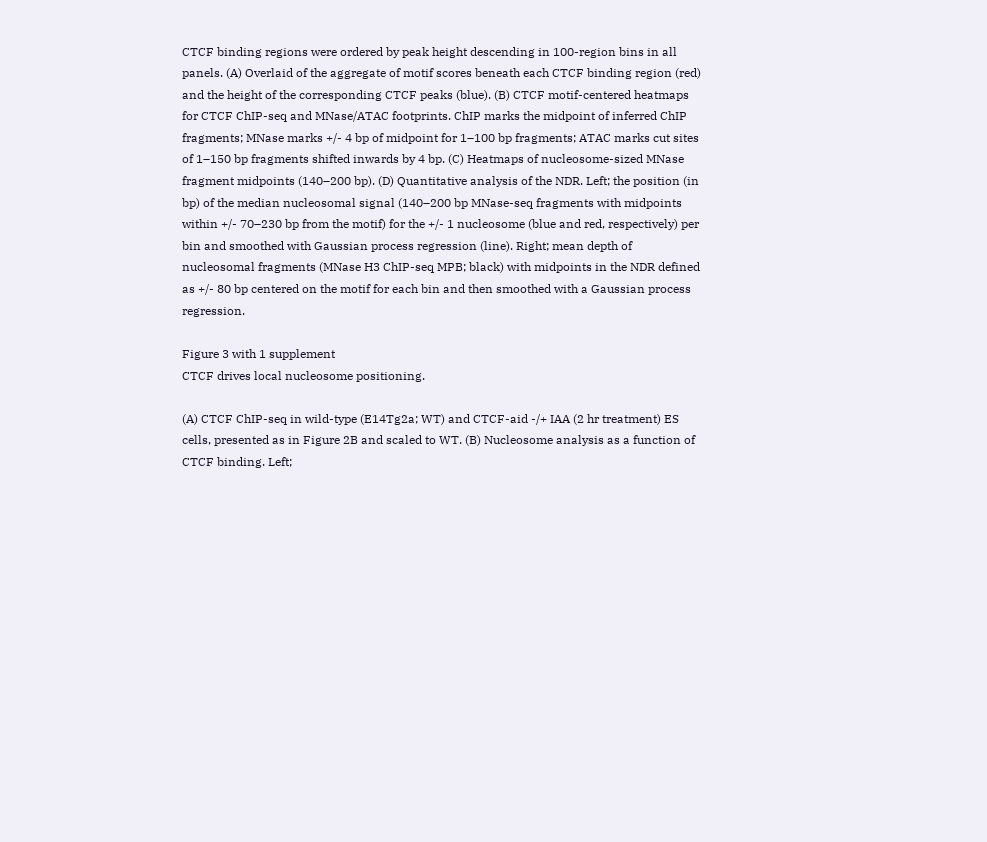CTCF binding regions were ordered by peak height descending in 100-region bins in all panels. (A) Overlaid of the aggregate of motif scores beneath each CTCF binding region (red) and the height of the corresponding CTCF peaks (blue). (B) CTCF motif-centered heatmaps for CTCF ChIP-seq and MNase/ATAC footprints. ChIP marks the midpoint of inferred ChIP fragments; MNase marks +/- 4 bp of midpoint for 1–100 bp fragments; ATAC marks cut sites of 1–150 bp fragments shifted inwards by 4 bp. (C) Heatmaps of nucleosome-sized MNase fragment midpoints (140–200 bp). (D) Quantitative analysis of the NDR. Left; the position (in bp) of the median nucleosomal signal (140–200 bp MNase-seq fragments with midpoints within +/- 70–230 bp from the motif) for the +/- 1 nucleosome (blue and red, respectively) per bin and smoothed with Gaussian process regression (line). Right; mean depth of nucleosomal fragments (MNase H3 ChIP-seq MPB; black) with midpoints in the NDR defined as +/- 80 bp centered on the motif for each bin and then smoothed with a Gaussian process regression.

Figure 3 with 1 supplement
CTCF drives local nucleosome positioning.

(A) CTCF ChIP-seq in wild-type (E14Tg2a; WT) and CTCF-aid -/+ IAA (2 hr treatment) ES cells, presented as in Figure 2B and scaled to WT. (B) Nucleosome analysis as a function of CTCF binding. Left;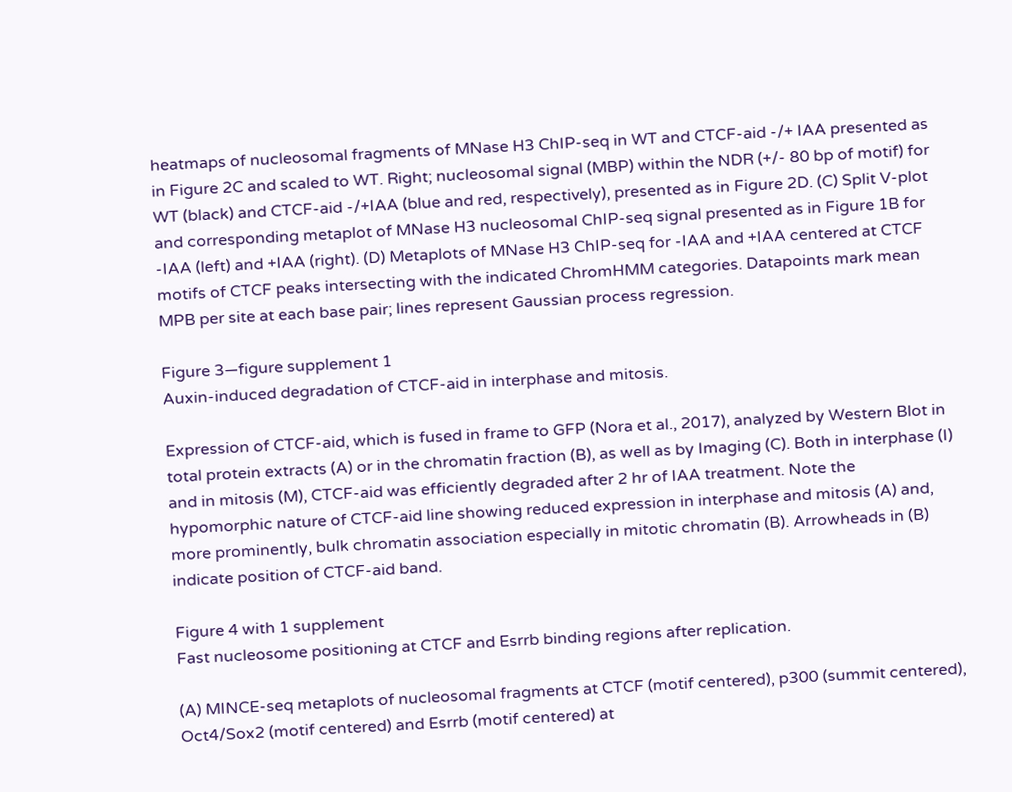heatmaps of nucleosomal fragments of MNase H3 ChIP-seq in WT and CTCF-aid -/+ IAA presented as in Figure 2C and scaled to WT. Right; nucleosomal signal (MBP) within the NDR (+/- 80 bp of motif) for WT (black) and CTCF-aid -/+IAA (blue and red, respectively), presented as in Figure 2D. (C) Split V-plot and corresponding metaplot of MNase H3 nucleosomal ChIP-seq signal presented as in Figure 1B for -IAA (left) and +IAA (right). (D) Metaplots of MNase H3 ChIP-seq for -IAA and +IAA centered at CTCF motifs of CTCF peaks intersecting with the indicated ChromHMM categories. Datapoints mark mean MPB per site at each base pair; lines represent Gaussian process regression.

Figure 3—figure supplement 1
Auxin-induced degradation of CTCF-aid in interphase and mitosis.

Expression of CTCF-aid, which is fused in frame to GFP (Nora et al., 2017), analyzed by Western Blot in total protein extracts (A) or in the chromatin fraction (B), as well as by Imaging (C). Both in interphase (I) and in mitosis (M), CTCF-aid was efficiently degraded after 2 hr of IAA treatment. Note the hypomorphic nature of CTCF-aid line showing reduced expression in interphase and mitosis (A) and, more prominently, bulk chromatin association especially in mitotic chromatin (B). Arrowheads in (B) indicate position of CTCF-aid band.

Figure 4 with 1 supplement
Fast nucleosome positioning at CTCF and Esrrb binding regions after replication.

(A) MINCE-seq metaplots of nucleosomal fragments at CTCF (motif centered), p300 (summit centered), Oct4/Sox2 (motif centered) and Esrrb (motif centered) at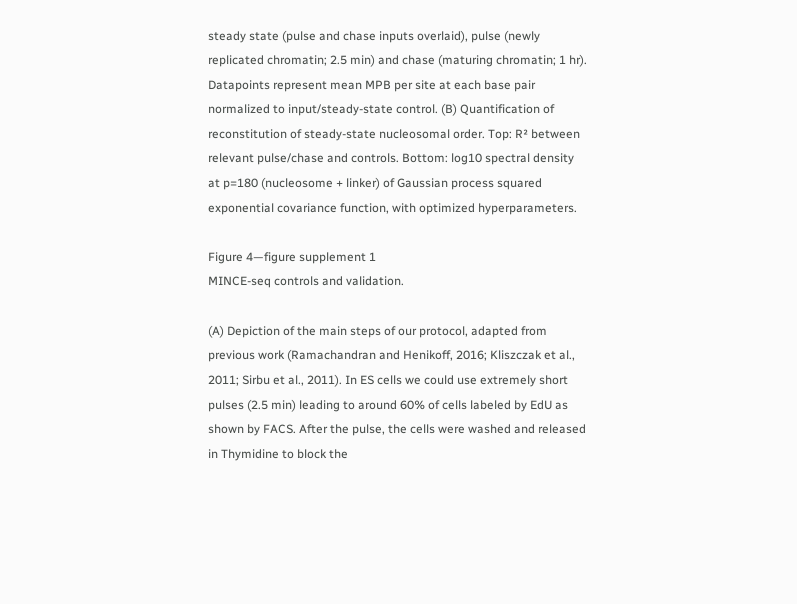steady state (pulse and chase inputs overlaid), pulse (newly replicated chromatin; 2.5 min) and chase (maturing chromatin; 1 hr). Datapoints represent mean MPB per site at each base pair normalized to input/steady-state control. (B) Quantification of reconstitution of steady-state nucleosomal order. Top: R² between relevant pulse/chase and controls. Bottom: log10 spectral density at p=180 (nucleosome + linker) of Gaussian process squared exponential covariance function, with optimized hyperparameters.

Figure 4—figure supplement 1
MINCE-seq controls and validation.

(A) Depiction of the main steps of our protocol, adapted from previous work (Ramachandran and Henikoff, 2016; Kliszczak et al., 2011; Sirbu et al., 2011). In ES cells we could use extremely short pulses (2.5 min) leading to around 60% of cells labeled by EdU as shown by FACS. After the pulse, the cells were washed and released in Thymidine to block the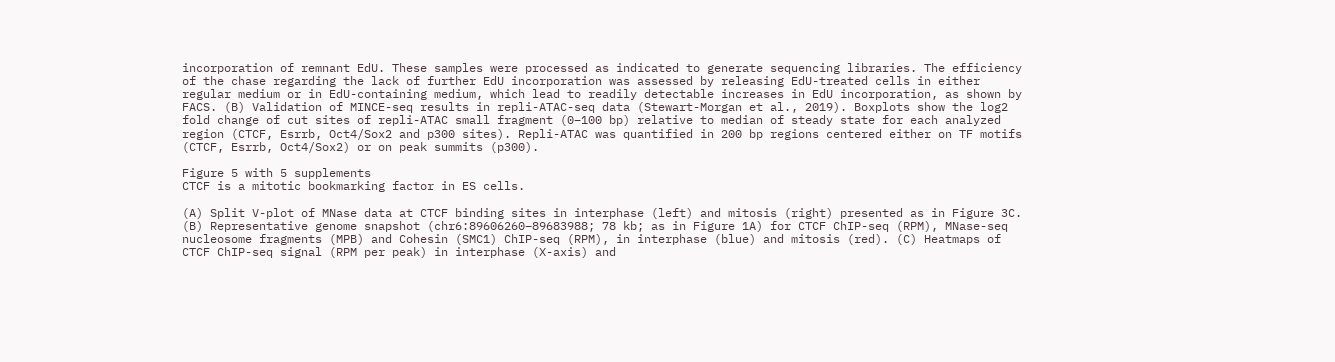incorporation of remnant EdU. These samples were processed as indicated to generate sequencing libraries. The efficiency of the chase regarding the lack of further EdU incorporation was assessed by releasing EdU-treated cells in either regular medium or in EdU-containing medium, which lead to readily detectable increases in EdU incorporation, as shown by FACS. (B) Validation of MINCE-seq results in repli-ATAC-seq data (Stewart-Morgan et al., 2019). Boxplots show the log2 fold change of cut sites of repli-ATAC small fragment (0–100 bp) relative to median of steady state for each analyzed region (CTCF, Esrrb, Oct4/Sox2 and p300 sites). Repli-ATAC was quantified in 200 bp regions centered either on TF motifs (CTCF, Esrrb, Oct4/Sox2) or on peak summits (p300).

Figure 5 with 5 supplements
CTCF is a mitotic bookmarking factor in ES cells.

(A) Split V-plot of MNase data at CTCF binding sites in interphase (left) and mitosis (right) presented as in Figure 3C. (B) Representative genome snapshot (chr6:89606260–89683988; 78 kb; as in Figure 1A) for CTCF ChIP-seq (RPM), MNase-seq nucleosome fragments (MPB) and Cohesin (SMC1) ChIP-seq (RPM), in interphase (blue) and mitosis (red). (C) Heatmaps of CTCF ChIP-seq signal (RPM per peak) in interphase (X-axis) and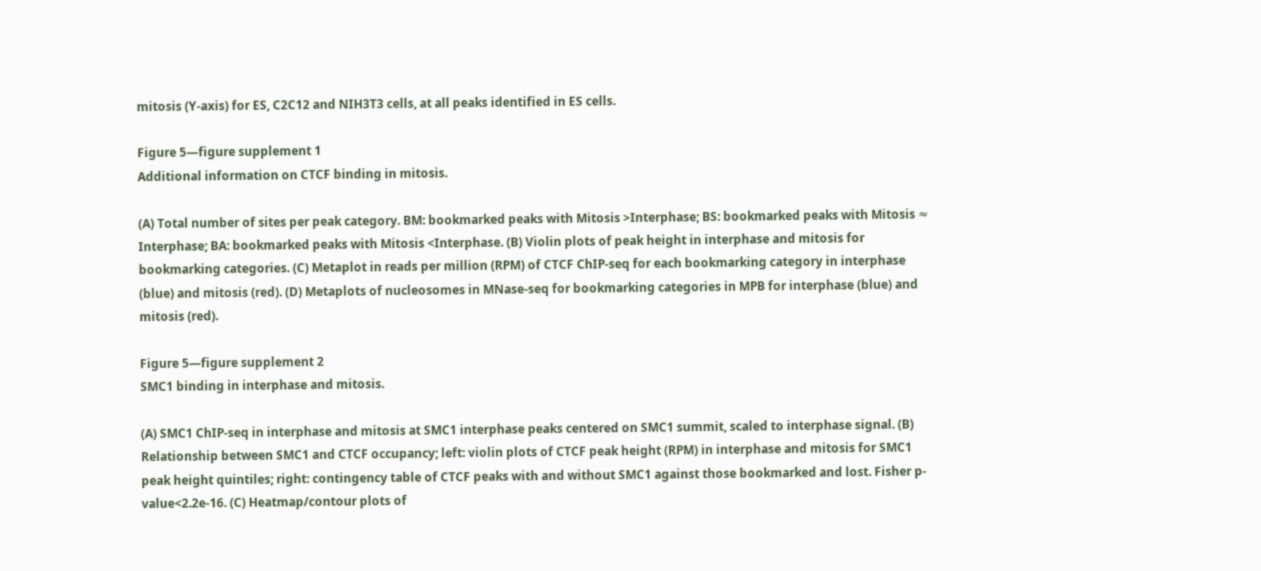mitosis (Y-axis) for ES, C2C12 and NIH3T3 cells, at all peaks identified in ES cells.

Figure 5—figure supplement 1
Additional information on CTCF binding in mitosis.

(A) Total number of sites per peak category. BM: bookmarked peaks with Mitosis >Interphase; BS: bookmarked peaks with Mitosis ≈ Interphase; BA: bookmarked peaks with Mitosis <Interphase. (B) Violin plots of peak height in interphase and mitosis for bookmarking categories. (C) Metaplot in reads per million (RPM) of CTCF ChIP-seq for each bookmarking category in interphase (blue) and mitosis (red). (D) Metaplots of nucleosomes in MNase-seq for bookmarking categories in MPB for interphase (blue) and mitosis (red).

Figure 5—figure supplement 2
SMC1 binding in interphase and mitosis.

(A) SMC1 ChIP-seq in interphase and mitosis at SMC1 interphase peaks centered on SMC1 summit, scaled to interphase signal. (B) Relationship between SMC1 and CTCF occupancy; left: violin plots of CTCF peak height (RPM) in interphase and mitosis for SMC1 peak height quintiles; right: contingency table of CTCF peaks with and without SMC1 against those bookmarked and lost. Fisher p-value<2.2e-16. (C) Heatmap/contour plots of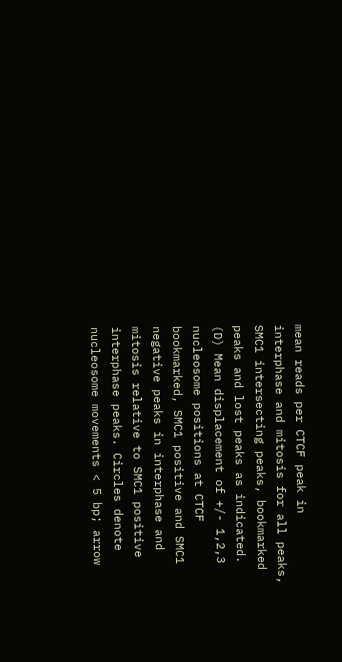mean reads per CTCF peak in interphase and mitosis for all peaks, SMC1 intersecting peaks, bookmarked peaks and lost peaks as indicated. (D) Mean displacement of +/- 1,2,3 nucleosome positions at CTCF bookmarked, SMC1 positive and SMC1 negative peaks in interphase and mitosis relative to SMC1 positive interphase peaks. Circles denote nucleosome movements < 5 bp; arrow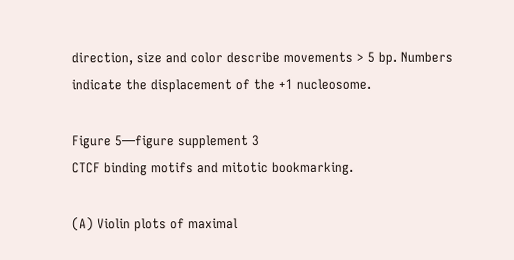direction, size and color describe movements > 5 bp. Numbers indicate the displacement of the +1 nucleosome.

Figure 5—figure supplement 3
CTCF binding motifs and mitotic bookmarking.

(A) Violin plots of maximal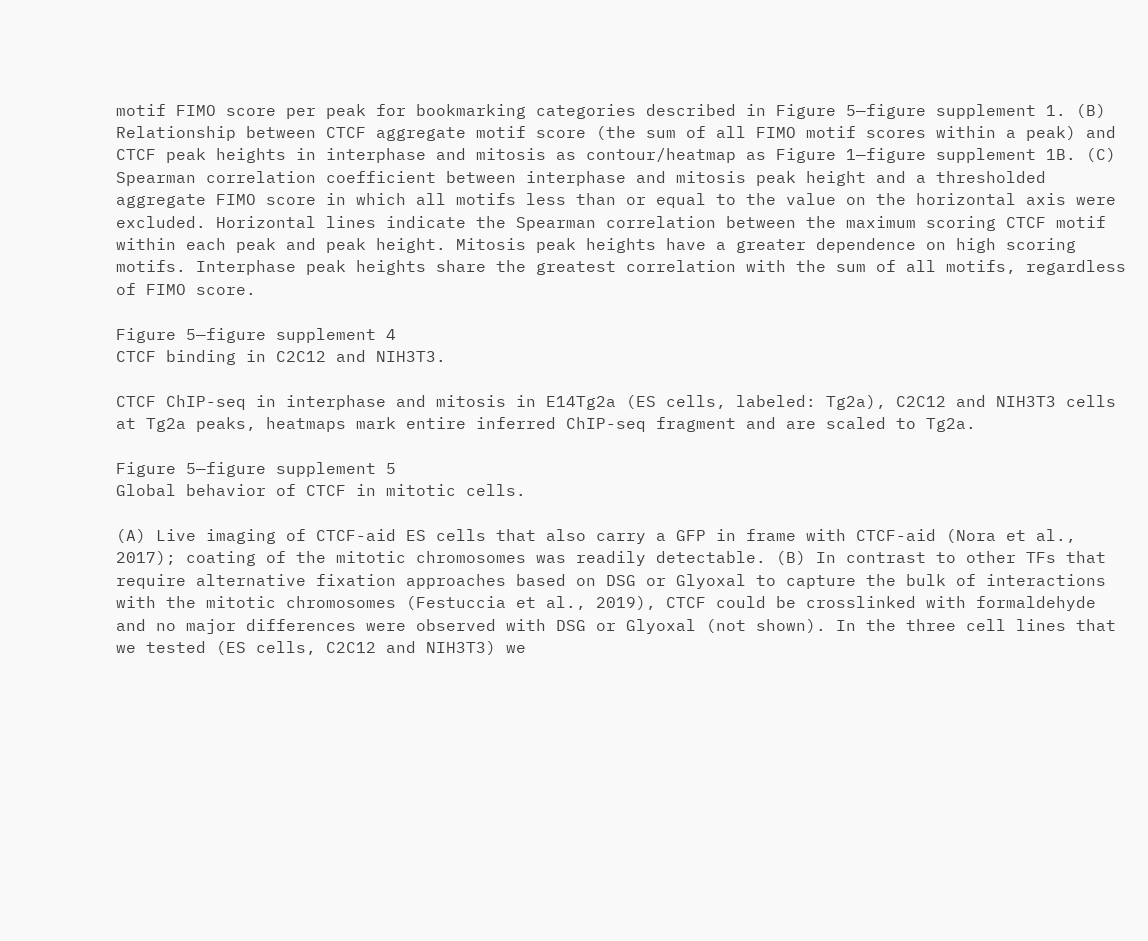motif FIMO score per peak for bookmarking categories described in Figure 5—figure supplement 1. (B) Relationship between CTCF aggregate motif score (the sum of all FIMO motif scores within a peak) and CTCF peak heights in interphase and mitosis as contour/heatmap as Figure 1—figure supplement 1B. (C) Spearman correlation coefficient between interphase and mitosis peak height and a thresholded aggregate FIMO score in which all motifs less than or equal to the value on the horizontal axis were excluded. Horizontal lines indicate the Spearman correlation between the maximum scoring CTCF motif within each peak and peak height. Mitosis peak heights have a greater dependence on high scoring motifs. Interphase peak heights share the greatest correlation with the sum of all motifs, regardless of FIMO score.

Figure 5—figure supplement 4
CTCF binding in C2C12 and NIH3T3.

CTCF ChIP-seq in interphase and mitosis in E14Tg2a (ES cells, labeled: Tg2a), C2C12 and NIH3T3 cells at Tg2a peaks, heatmaps mark entire inferred ChIP-seq fragment and are scaled to Tg2a.

Figure 5—figure supplement 5
Global behavior of CTCF in mitotic cells.

(A) Live imaging of CTCF-aid ES cells that also carry a GFP in frame with CTCF-aid (Nora et al., 2017); coating of the mitotic chromosomes was readily detectable. (B) In contrast to other TFs that require alternative fixation approaches based on DSG or Glyoxal to capture the bulk of interactions with the mitotic chromosomes (Festuccia et al., 2019), CTCF could be crosslinked with formaldehyde and no major differences were observed with DSG or Glyoxal (not shown). In the three cell lines that we tested (ES cells, C2C12 and NIH3T3) we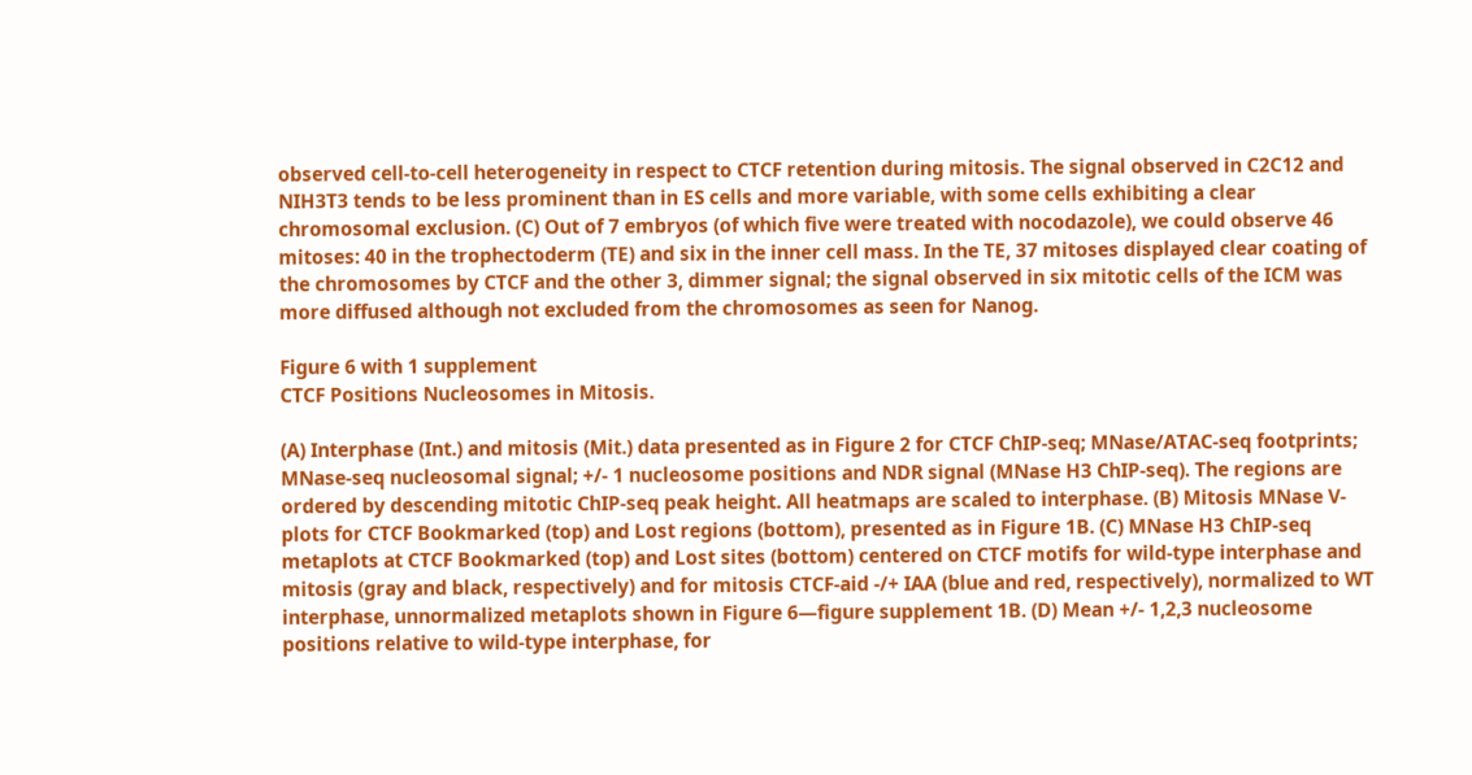observed cell-to-cell heterogeneity in respect to CTCF retention during mitosis. The signal observed in C2C12 and NIH3T3 tends to be less prominent than in ES cells and more variable, with some cells exhibiting a clear chromosomal exclusion. (C) Out of 7 embryos (of which five were treated with nocodazole), we could observe 46 mitoses: 40 in the trophectoderm (TE) and six in the inner cell mass. In the TE, 37 mitoses displayed clear coating of the chromosomes by CTCF and the other 3, dimmer signal; the signal observed in six mitotic cells of the ICM was more diffused although not excluded from the chromosomes as seen for Nanog.

Figure 6 with 1 supplement
CTCF Positions Nucleosomes in Mitosis.

(A) Interphase (Int.) and mitosis (Mit.) data presented as in Figure 2 for CTCF ChIP-seq; MNase/ATAC-seq footprints; MNase-seq nucleosomal signal; +/- 1 nucleosome positions and NDR signal (MNase H3 ChIP-seq). The regions are ordered by descending mitotic ChIP-seq peak height. All heatmaps are scaled to interphase. (B) Mitosis MNase V-plots for CTCF Bookmarked (top) and Lost regions (bottom), presented as in Figure 1B. (C) MNase H3 ChIP-seq metaplots at CTCF Bookmarked (top) and Lost sites (bottom) centered on CTCF motifs for wild-type interphase and mitosis (gray and black, respectively) and for mitosis CTCF-aid -/+ IAA (blue and red, respectively), normalized to WT interphase, unnormalized metaplots shown in Figure 6—figure supplement 1B. (D) Mean +/- 1,2,3 nucleosome positions relative to wild-type interphase, for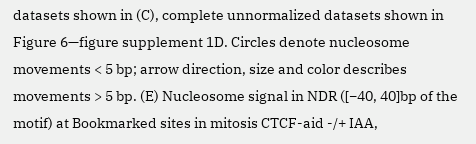datasets shown in (C), complete unnormalized datasets shown in Figure 6—figure supplement 1D. Circles denote nucleosome movements < 5 bp; arrow direction, size and color describes movements > 5 bp. (E) Nucleosome signal in NDR ([−40, 40]bp of the motif) at Bookmarked sites in mitosis CTCF-aid -/+ IAA,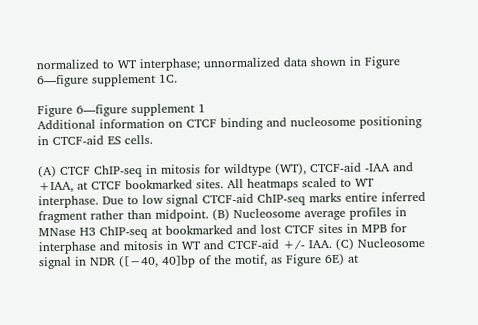normalized to WT interphase; unnormalized data shown in Figure 6—figure supplement 1C.

Figure 6—figure supplement 1
Additional information on CTCF binding and nucleosome positioning in CTCF-aid ES cells.

(A) CTCF ChIP-seq in mitosis for wildtype (WT), CTCF-aid -IAA and +IAA, at CTCF bookmarked sites. All heatmaps scaled to WT interphase. Due to low signal CTCF-aid ChIP-seq marks entire inferred fragment rather than midpoint. (B) Nucleosome average profiles in MNase H3 ChIP-seq at bookmarked and lost CTCF sites in MPB for interphase and mitosis in WT and CTCF-aid +/- IAA. (C) Nucleosome signal in NDR ([−40, 40]bp of the motif, as Figure 6E) at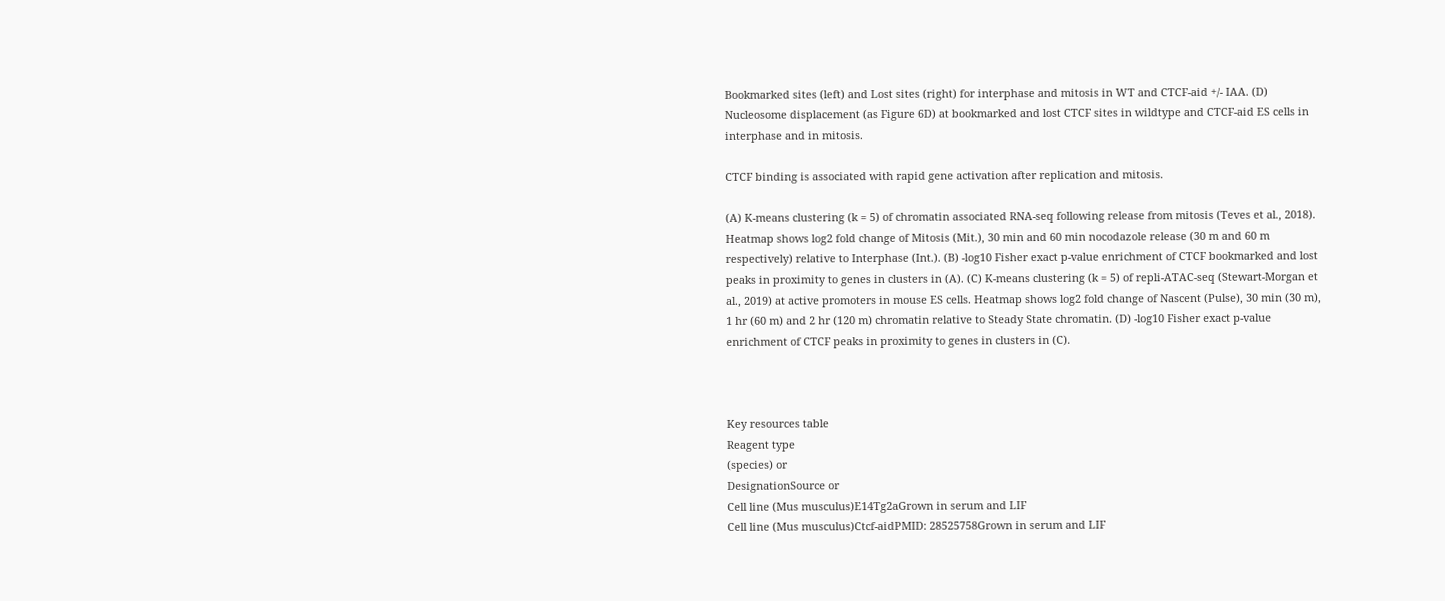Bookmarked sites (left) and Lost sites (right) for interphase and mitosis in WT and CTCF-aid +/- IAA. (D) Nucleosome displacement (as Figure 6D) at bookmarked and lost CTCF sites in wildtype and CTCF-aid ES cells in interphase and in mitosis.

CTCF binding is associated with rapid gene activation after replication and mitosis.

(A) K-means clustering (k = 5) of chromatin associated RNA-seq following release from mitosis (Teves et al., 2018). Heatmap shows log2 fold change of Mitosis (Mit.), 30 min and 60 min nocodazole release (30 m and 60 m respectively) relative to Interphase (Int.). (B) -log10 Fisher exact p-value enrichment of CTCF bookmarked and lost peaks in proximity to genes in clusters in (A). (C) K-means clustering (k = 5) of repli-ATAC-seq (Stewart-Morgan et al., 2019) at active promoters in mouse ES cells. Heatmap shows log2 fold change of Nascent (Pulse), 30 min (30 m), 1 hr (60 m) and 2 hr (120 m) chromatin relative to Steady State chromatin. (D) -log10 Fisher exact p-value enrichment of CTCF peaks in proximity to genes in clusters in (C).



Key resources table
Reagent type
(species) or
DesignationSource or
Cell line (Mus musculus)E14Tg2aGrown in serum and LIF
Cell line (Mus musculus)Ctcf-aidPMID: 28525758Grown in serum and LIF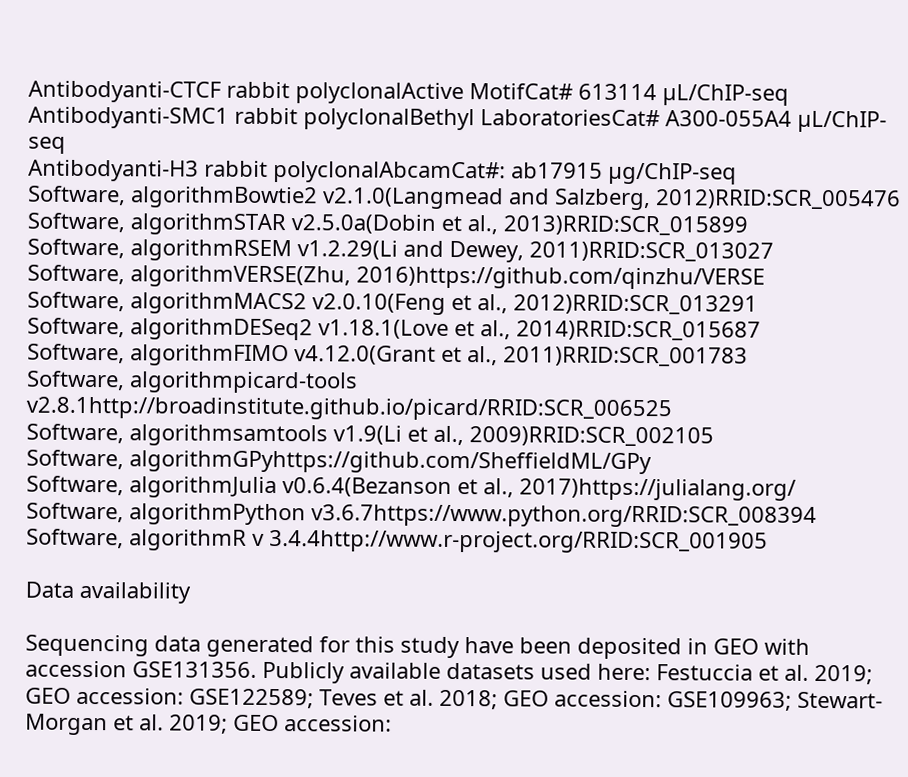Antibodyanti-CTCF rabbit polyclonalActive MotifCat# 613114 µL/ChIP-seq
Antibodyanti-SMC1 rabbit polyclonalBethyl LaboratoriesCat# A300-055A4 µL/ChIP-seq
Antibodyanti-H3 rabbit polyclonalAbcamCat#: ab17915 µg/ChIP-seq
Software, algorithmBowtie2 v2.1.0(Langmead and Salzberg, 2012)RRID:SCR_005476
Software, algorithmSTAR v2.5.0a(Dobin et al., 2013)RRID:SCR_015899
Software, algorithmRSEM v1.2.29(Li and Dewey, 2011)RRID:SCR_013027
Software, algorithmVERSE(Zhu, 2016)https://github.com/qinzhu/VERSE
Software, algorithmMACS2 v2.0.10(Feng et al., 2012)RRID:SCR_013291
Software, algorithmDESeq2 v1.18.1(Love et al., 2014)RRID:SCR_015687
Software, algorithmFIMO v4.12.0(Grant et al., 2011)RRID:SCR_001783
Software, algorithmpicard-tools v2.8.1http://broadinstitute.github.io/picard/RRID:SCR_006525
Software, algorithmsamtools v1.9(Li et al., 2009)RRID:SCR_002105
Software, algorithmGPyhttps://github.com/SheffieldML/GPy
Software, algorithmJulia v0.6.4(Bezanson et al., 2017)https://julialang.org/
Software, algorithmPython v3.6.7https://www.python.org/RRID:SCR_008394
Software, algorithmR v 3.4.4http://www.r-project.org/RRID:SCR_001905

Data availability

Sequencing data generated for this study have been deposited in GEO with accession GSE131356. Publicly available datasets used here: Festuccia et al. 2019; GEO accession: GSE122589; Teves et al. 2018; GEO accession: GSE109963; Stewart-Morgan et al. 2019; GEO accession: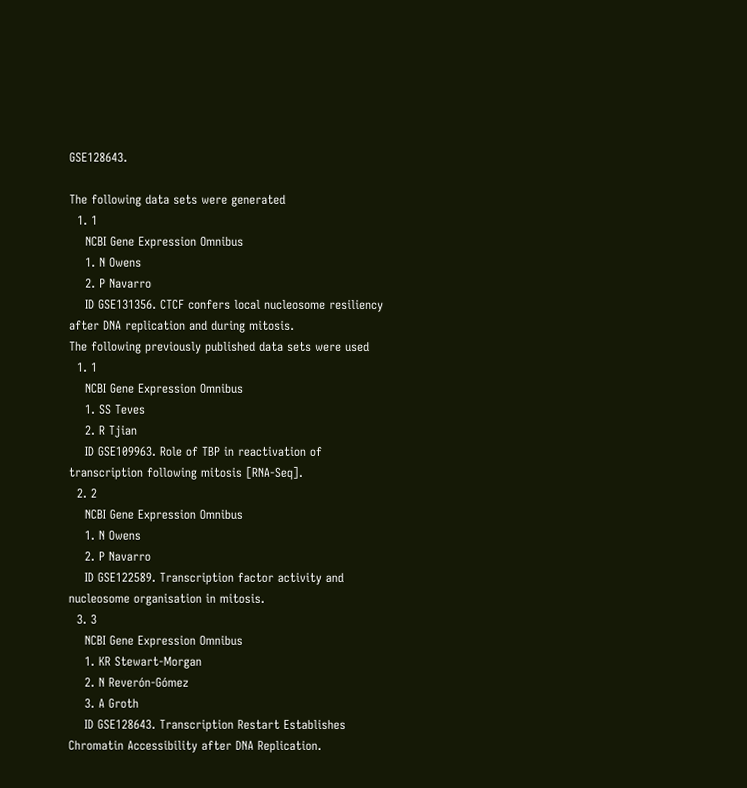GSE128643.

The following data sets were generated
  1. 1
    NCBI Gene Expression Omnibus
    1. N Owens
    2. P Navarro
    ID GSE131356. CTCF confers local nucleosome resiliency after DNA replication and during mitosis.
The following previously published data sets were used
  1. 1
    NCBI Gene Expression Omnibus
    1. SS Teves
    2. R Tjian
    ID GSE109963. Role of TBP in reactivation of transcription following mitosis [RNA-Seq].
  2. 2
    NCBI Gene Expression Omnibus
    1. N Owens
    2. P Navarro
    ID GSE122589. Transcription factor activity and nucleosome organisation in mitosis.
  3. 3
    NCBI Gene Expression Omnibus
    1. KR Stewart-Morgan
    2. N Reverón-Gómez
    3. A Groth
    ID GSE128643. Transcription Restart Establishes Chromatin Accessibility after DNA Replication.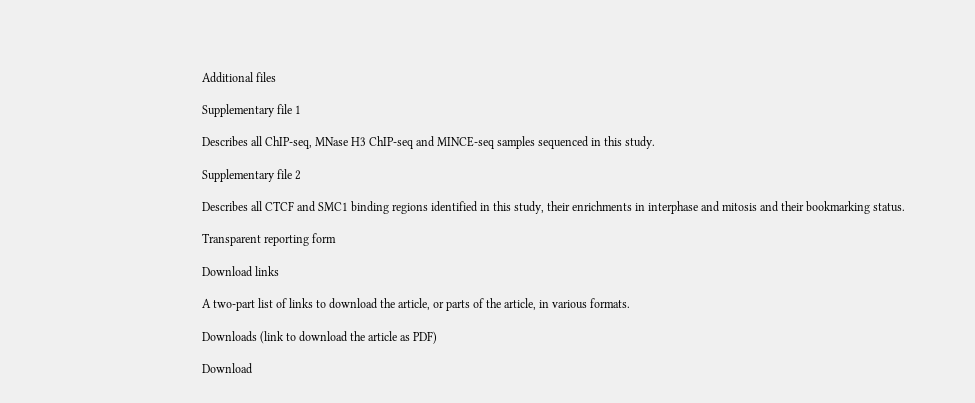Additional files

Supplementary file 1

Describes all ChIP-seq, MNase H3 ChIP-seq and MINCE-seq samples sequenced in this study.

Supplementary file 2

Describes all CTCF and SMC1 binding regions identified in this study, their enrichments in interphase and mitosis and their bookmarking status.

Transparent reporting form

Download links

A two-part list of links to download the article, or parts of the article, in various formats.

Downloads (link to download the article as PDF)

Download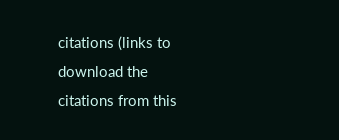citations (links to download the citations from this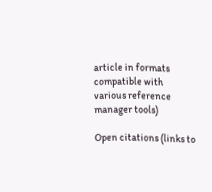article in formats compatible with various reference manager tools)

Open citations (links to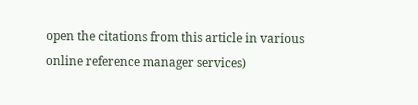open the citations from this article in various online reference manager services)